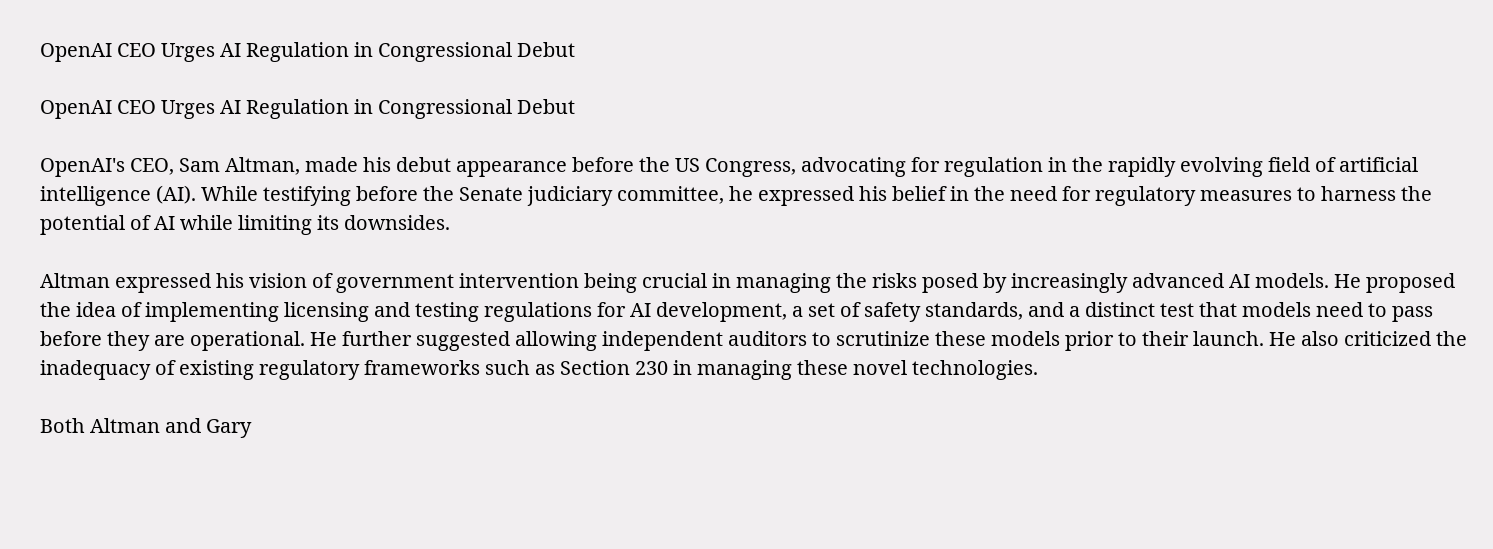OpenAI CEO Urges AI Regulation in Congressional Debut

OpenAI CEO Urges AI Regulation in Congressional Debut

OpenAI's CEO, Sam Altman, made his debut appearance before the US Congress, advocating for regulation in the rapidly evolving field of artificial intelligence (AI). While testifying before the Senate judiciary committee, he expressed his belief in the need for regulatory measures to harness the potential of AI while limiting its downsides.

Altman expressed his vision of government intervention being crucial in managing the risks posed by increasingly advanced AI models. He proposed the idea of implementing licensing and testing regulations for AI development, a set of safety standards, and a distinct test that models need to pass before they are operational. He further suggested allowing independent auditors to scrutinize these models prior to their launch. He also criticized the inadequacy of existing regulatory frameworks such as Section 230 in managing these novel technologies.

Both Altman and Gary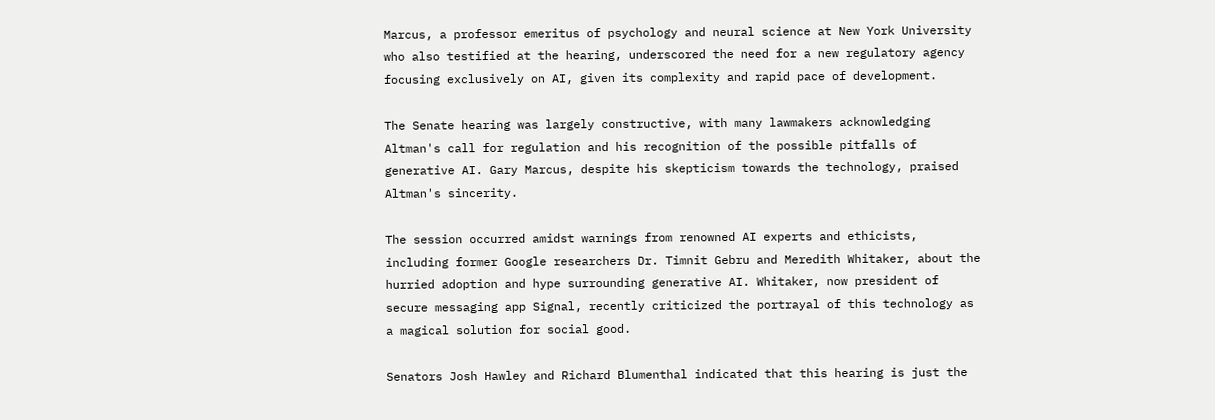Marcus, a professor emeritus of psychology and neural science at New York University who also testified at the hearing, underscored the need for a new regulatory agency focusing exclusively on AI, given its complexity and rapid pace of development.

The Senate hearing was largely constructive, with many lawmakers acknowledging Altman's call for regulation and his recognition of the possible pitfalls of generative AI. Gary Marcus, despite his skepticism towards the technology, praised Altman's sincerity.

The session occurred amidst warnings from renowned AI experts and ethicists, including former Google researchers Dr. Timnit Gebru and Meredith Whitaker, about the hurried adoption and hype surrounding generative AI. Whitaker, now president of secure messaging app Signal, recently criticized the portrayal of this technology as a magical solution for social good.

Senators Josh Hawley and Richard Blumenthal indicated that this hearing is just the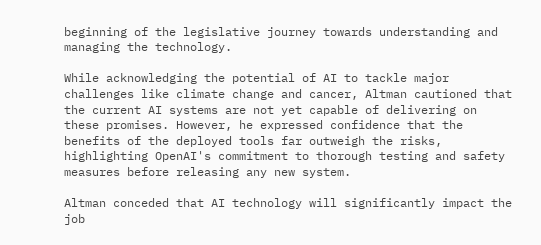beginning of the legislative journey towards understanding and managing the technology.

While acknowledging the potential of AI to tackle major challenges like climate change and cancer, Altman cautioned that the current AI systems are not yet capable of delivering on these promises. However, he expressed confidence that the benefits of the deployed tools far outweigh the risks, highlighting OpenAI's commitment to thorough testing and safety measures before releasing any new system.

Altman conceded that AI technology will significantly impact the job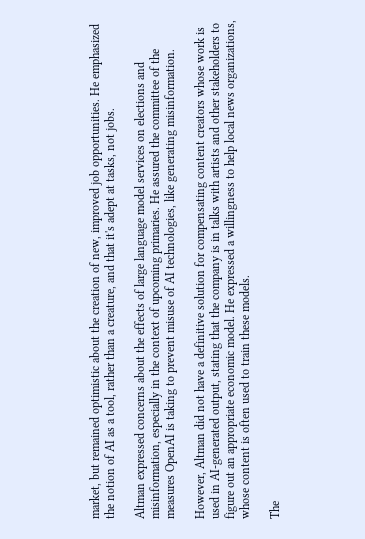market, but remained optimistic about the creation of new, improved job opportunities. He emphasized the notion of AI as a tool, rather than a creature, and that it's adept at tasks, not jobs.

Altman expressed concerns about the effects of large language model services on elections and misinformation, especially in the context of upcoming primaries. He assured the committee of the measures OpenAI is taking to prevent misuse of AI technologies, like generating misinformation.

However, Altman did not have a definitive solution for compensating content creators whose work is used in AI-generated output, stating that the company is in talks with artists and other stakeholders to figure out an appropriate economic model. He expressed a willingness to help local news organizations, whose content is often used to train these models.

The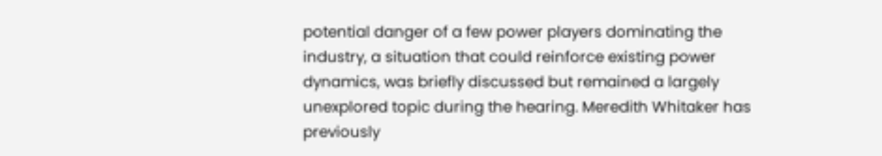potential danger of a few power players dominating the industry, a situation that could reinforce existing power dynamics, was briefly discussed but remained a largely unexplored topic during the hearing. Meredith Whitaker has previously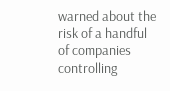warned about the risk of a handful of companies controlling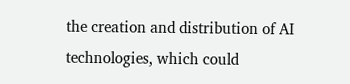the creation and distribution of AI technologies, which could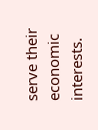serve their economic interests.